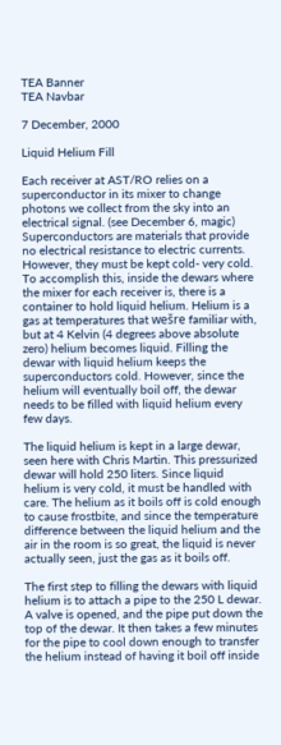TEA Banner
TEA Navbar

7 December, 2000

Liquid Helium Fill

Each receiver at AST/RO relies on a superconductor in its mixer to change photons we collect from the sky into an electrical signal. (see December 6, magic) Superconductors are materials that provide no electrical resistance to electric currents. However, they must be kept cold- very cold. To accomplish this, inside the dewars where the mixer for each receiver is, there is a container to hold liquid helium. Helium is a gas at temperatures that wešre familiar with, but at 4 Kelvin (4 degrees above absolute zero) helium becomes liquid. Filling the dewar with liquid helium keeps the superconductors cold. However, since the helium will eventually boil off, the dewar needs to be filled with liquid helium every few days.

The liquid helium is kept in a large dewar, seen here with Chris Martin. This pressurized dewar will hold 250 liters. Since liquid helium is very cold, it must be handled with care. The helium as it boils off is cold enough to cause frostbite, and since the temperature difference between the liquid helium and the air in the room is so great, the liquid is never actually seen, just the gas as it boils off.

The first step to filling the dewars with liquid helium is to attach a pipe to the 250 L dewar. A valve is opened, and the pipe put down the top of the dewar. It then takes a few minutes for the pipe to cool down enough to transfer the helium instead of having it boil off inside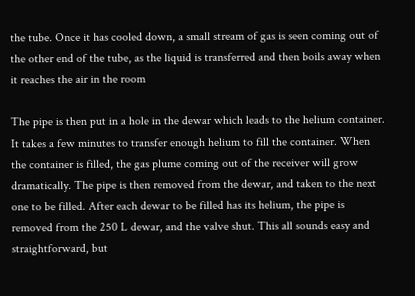the tube. Once it has cooled down, a small stream of gas is seen coming out of the other end of the tube, as the liquid is transferred and then boils away when it reaches the air in the room

The pipe is then put in a hole in the dewar which leads to the helium container. It takes a few minutes to transfer enough helium to fill the container. When the container is filled, the gas plume coming out of the receiver will grow dramatically. The pipe is then removed from the dewar, and taken to the next one to be filled. After each dewar to be filled has its helium, the pipe is removed from the 250 L dewar, and the valve shut. This all sounds easy and straightforward, but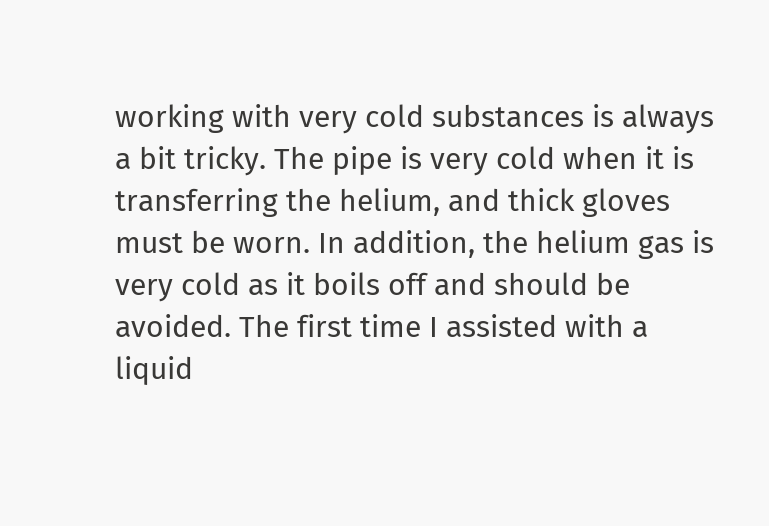working with very cold substances is always a bit tricky. The pipe is very cold when it is transferring the helium, and thick gloves must be worn. In addition, the helium gas is very cold as it boils off and should be avoided. The first time I assisted with a liquid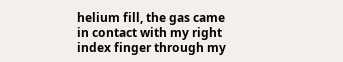helium fill, the gas came in contact with my right index finger through my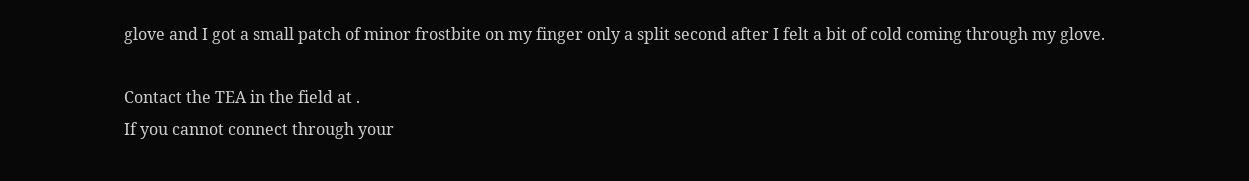glove and I got a small patch of minor frostbite on my finger only a split second after I felt a bit of cold coming through my glove.

Contact the TEA in the field at .
If you cannot connect through your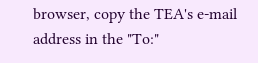browser, copy the TEA's e-mail address in the "To:"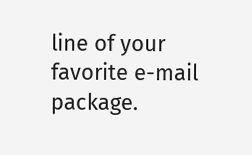line of your favorite e-mail package.